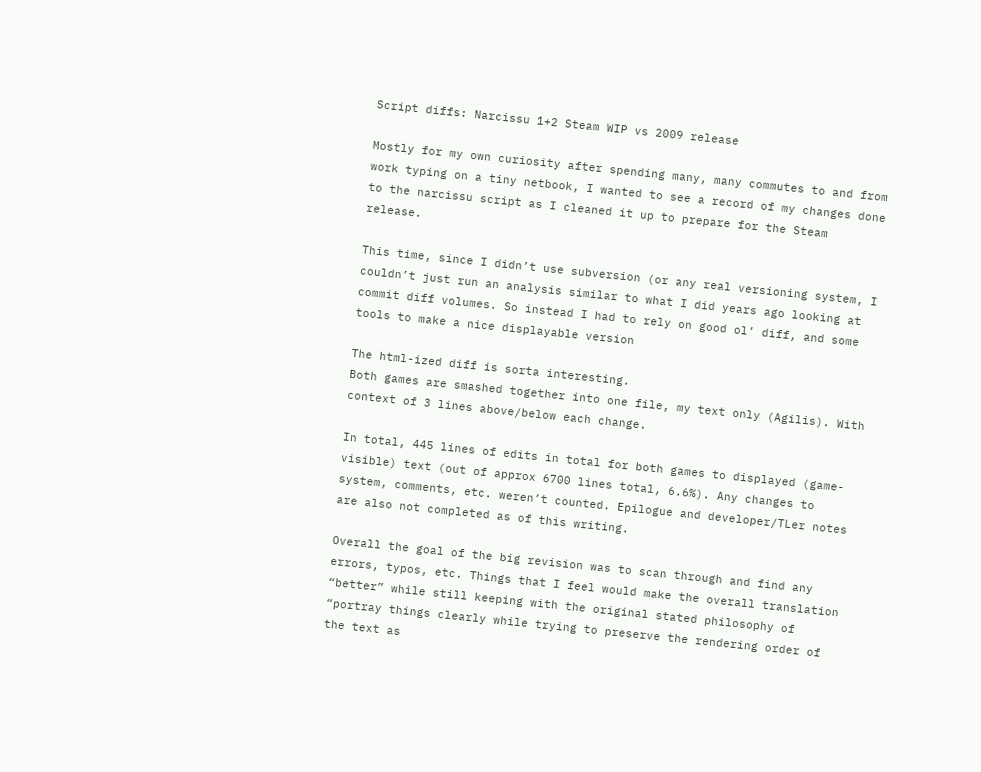Script diffs: Narcissu 1+2 Steam WIP vs 2009 release

Mostly for my own curiosity after spending many, many commutes to and from work typing on a tiny netbook, I wanted to see a record of my changes done to the narcissu script as I cleaned it up to prepare for the Steam release.

This time, since I didn’t use subversion (or any real versioning system, I couldn’t just run an analysis similar to what I did years ago looking at commit diff volumes. So instead I had to rely on good ol’ diff, and some tools to make a nice displayable version

The html-ized diff is sorta interesting.
Both games are smashed together into one file, my text only (Agilis). With context of 3 lines above/below each change.

In total, 445 lines of edits in total for both games to displayed (game-visible) text (out of approx 6700 lines total, 6.6%). Any changes to system, comments, etc. weren’t counted. Epilogue and developer/TLer notes are also not completed as of this writing.

Overall the goal of the big revision was to scan through and find any errors, typos, etc. Things that I feel would make the overall translation “better” while still keeping with the original stated philosophy of “portray things clearly while trying to preserve the rendering order of the text as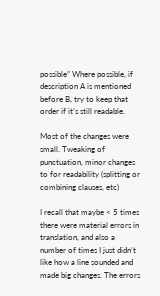possible” Where possible, if description A is mentioned before B, try to keep that order if it’s still readable.

Most of the changes were small. Tweaking of punctuation, minor changes to for readability (splitting or combining clauses, etc)

I recall that maybe < 5 times there were material errors in translation, and also a number of times I just didn’t like how a line sounded and made big changes. The errors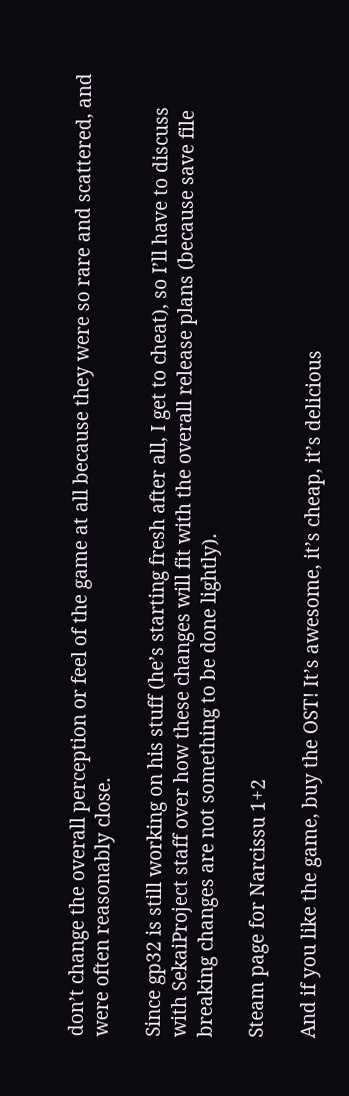don’t change the overall perception or feel of the game at all because they were so rare and scattered, and were often reasonably close.

Since gp32 is still working on his stuff (he’s starting fresh after all, I get to cheat), so I’ll have to discuss with SekaiProject staff over how these changes will fit with the overall release plans (because save file breaking changes are not something to be done lightly).

Steam page for Narcissu 1+2

And if you like the game, buy the OST! It’s awesome, it’s cheap, it’s delicious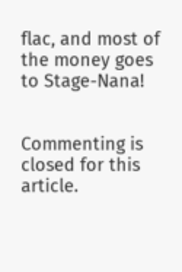flac, and most of the money goes to Stage-Nana!


Commenting is closed for this article.